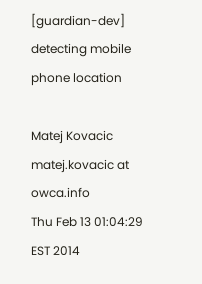[guardian-dev] detecting mobile phone location

Matej Kovacic matej.kovacic at owca.info
Thu Feb 13 01:04:29 EST 2014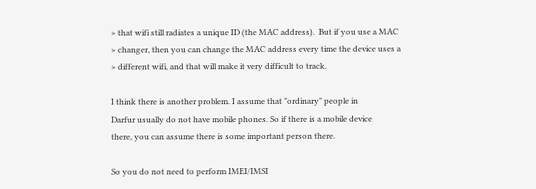> that wifi still radiates a unique ID (the MAC address).  But if you use a MAC
> changer, then you can change the MAC address every time the device uses a
> different wifi, and that will make it very difficult to track.

I think there is another problem. I assume that "ordinary" people in
Darfur usually do not have mobile phones. So if there is a mobile device
there, you can assume there is some important person there.

So you do not need to perform IMEI/IMSI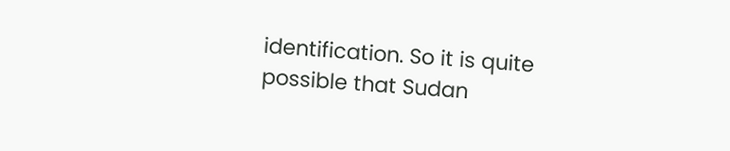identification. So it is quite
possible that Sudan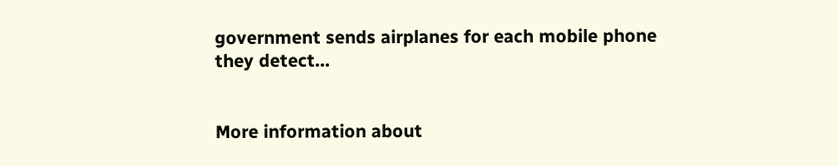government sends airplanes for each mobile phone
they detect...


More information about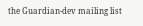the Guardian-dev mailing list